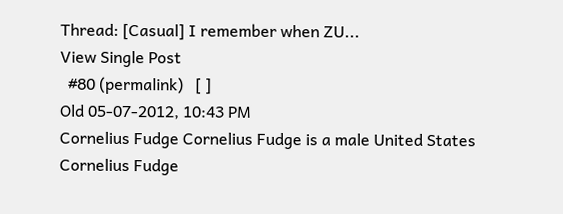Thread: [Casual] I remember when ZU...
View Single Post
  #80 (permalink)   [ ]
Old 05-07-2012, 10:43 PM
Cornelius Fudge Cornelius Fudge is a male United States Cornelius Fudge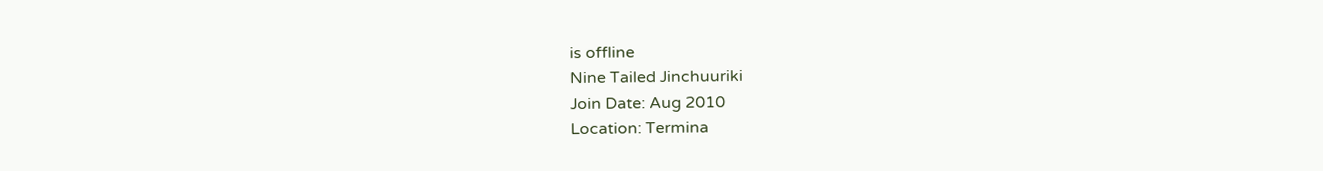is offline
Nine Tailed Jinchuuriki
Join Date: Aug 2010
Location: Termina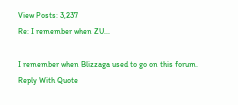View Posts: 3,237
Re: I remember when ZU...

I remember when Blizzaga used to go on this forum.
Reply With Quote